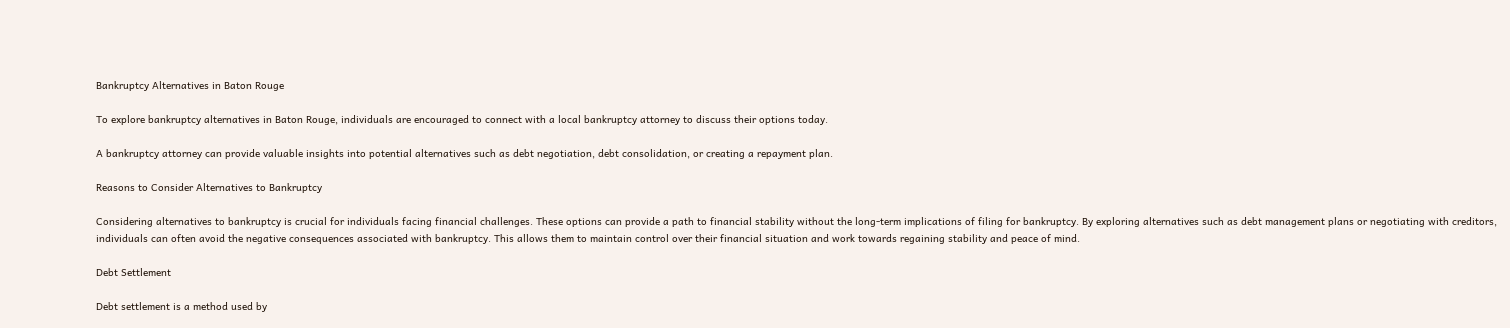Bankruptcy Alternatives in Baton Rouge

To explore bankruptcy alternatives in Baton Rouge, individuals are encouraged to connect with a local bankruptcy attorney to discuss their options today.

A bankruptcy attorney can provide valuable insights into potential alternatives such as debt negotiation, debt consolidation, or creating a repayment plan.

Reasons to Consider Alternatives to Bankruptcy

Considering alternatives to bankruptcy is crucial for individuals facing financial challenges. These options can provide a path to financial stability without the long-term implications of filing for bankruptcy. By exploring alternatives such as debt management plans or negotiating with creditors, individuals can often avoid the negative consequences associated with bankruptcy. This allows them to maintain control over their financial situation and work towards regaining stability and peace of mind.

Debt Settlement

Debt settlement is a method used by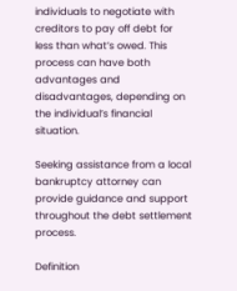individuals to negotiate with creditors to pay off debt for less than what’s owed. This process can have both advantages and disadvantages, depending on the individual’s financial situation.

Seeking assistance from a local bankruptcy attorney can provide guidance and support throughout the debt settlement process.

Definition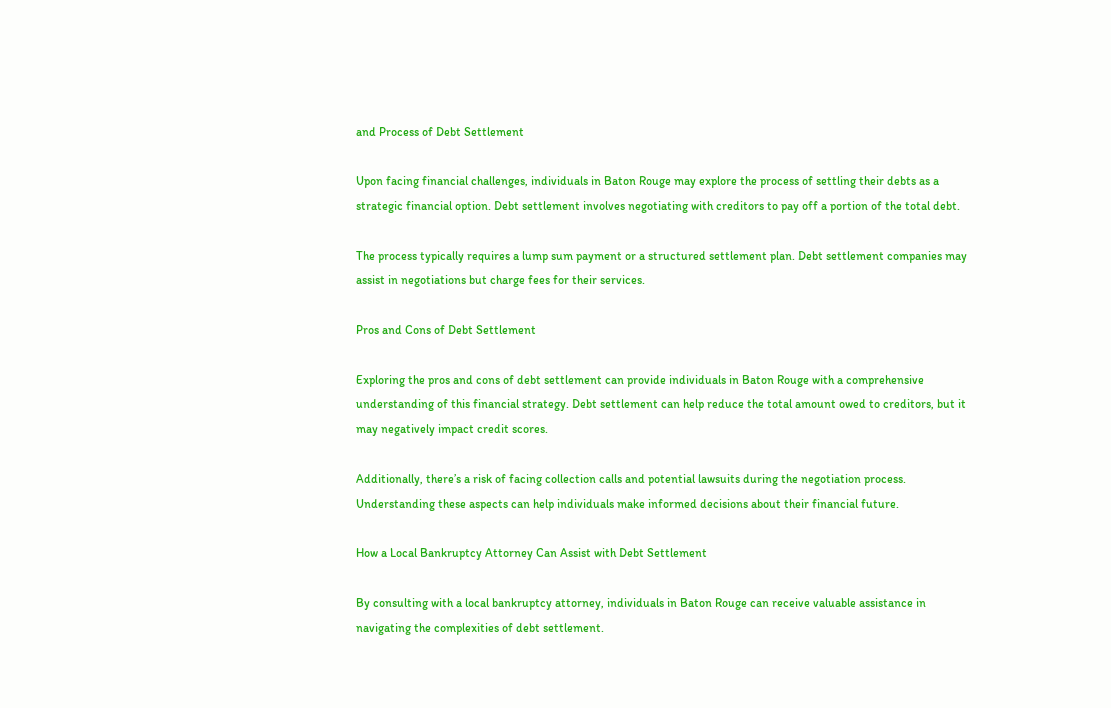and Process of Debt Settlement

Upon facing financial challenges, individuals in Baton Rouge may explore the process of settling their debts as a strategic financial option. Debt settlement involves negotiating with creditors to pay off a portion of the total debt.

The process typically requires a lump sum payment or a structured settlement plan. Debt settlement companies may assist in negotiations but charge fees for their services.

Pros and Cons of Debt Settlement

Exploring the pros and cons of debt settlement can provide individuals in Baton Rouge with a comprehensive understanding of this financial strategy. Debt settlement can help reduce the total amount owed to creditors, but it may negatively impact credit scores.

Additionally, there’s a risk of facing collection calls and potential lawsuits during the negotiation process. Understanding these aspects can help individuals make informed decisions about their financial future.

How a Local Bankruptcy Attorney Can Assist with Debt Settlement

By consulting with a local bankruptcy attorney, individuals in Baton Rouge can receive valuable assistance in navigating the complexities of debt settlement.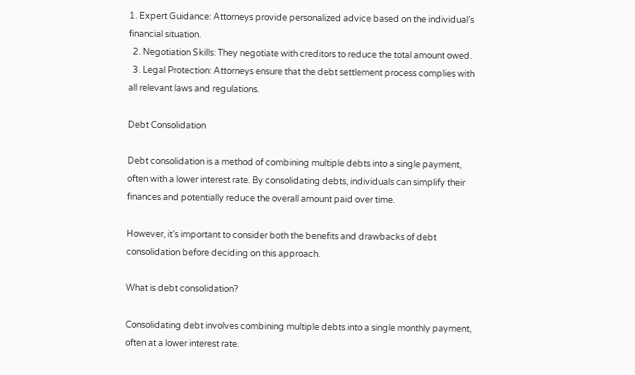1. Expert Guidance: Attorneys provide personalized advice based on the individual’s financial situation.
  2. Negotiation Skills: They negotiate with creditors to reduce the total amount owed.
  3. Legal Protection: Attorneys ensure that the debt settlement process complies with all relevant laws and regulations.

Debt Consolidation

Debt consolidation is a method of combining multiple debts into a single payment, often with a lower interest rate. By consolidating debts, individuals can simplify their finances and potentially reduce the overall amount paid over time.

However, it’s important to consider both the benefits and drawbacks of debt consolidation before deciding on this approach.

What is debt consolidation?

Consolidating debt involves combining multiple debts into a single monthly payment, often at a lower interest rate.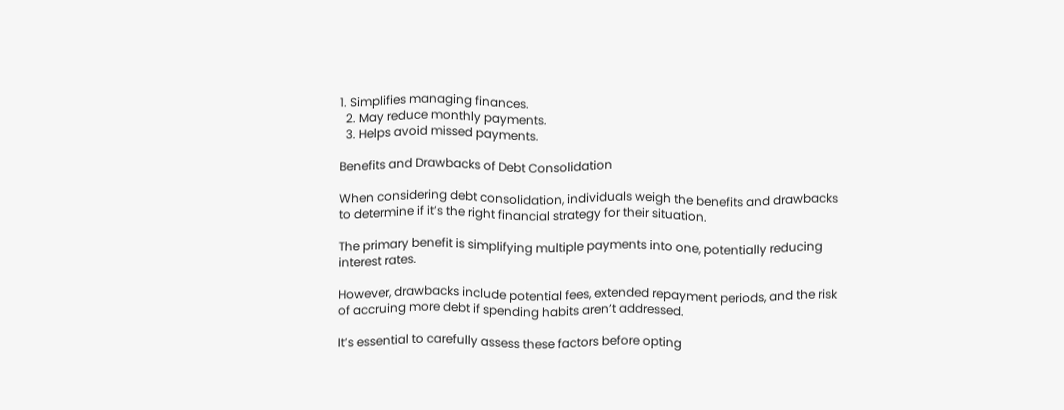1. Simplifies managing finances.
  2. May reduce monthly payments.
  3. Helps avoid missed payments.

Benefits and Drawbacks of Debt Consolidation

When considering debt consolidation, individuals weigh the benefits and drawbacks to determine if it’s the right financial strategy for their situation.

The primary benefit is simplifying multiple payments into one, potentially reducing interest rates.

However, drawbacks include potential fees, extended repayment periods, and the risk of accruing more debt if spending habits aren’t addressed.

It’s essential to carefully assess these factors before opting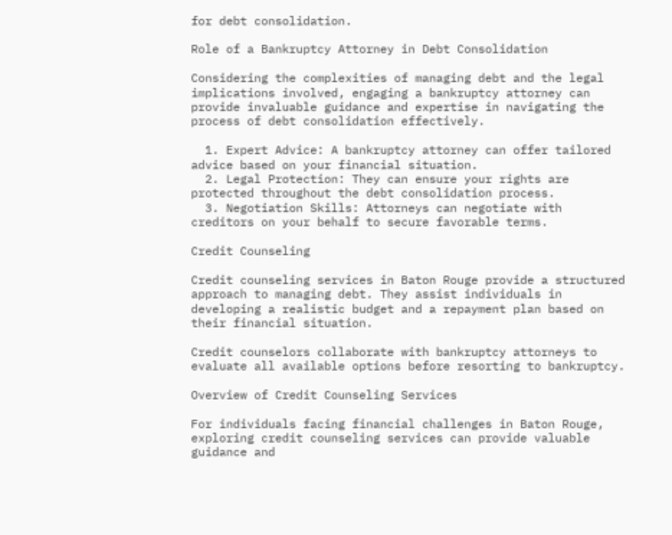for debt consolidation.

Role of a Bankruptcy Attorney in Debt Consolidation

Considering the complexities of managing debt and the legal implications involved, engaging a bankruptcy attorney can provide invaluable guidance and expertise in navigating the process of debt consolidation effectively.

  1. Expert Advice: A bankruptcy attorney can offer tailored advice based on your financial situation.
  2. Legal Protection: They can ensure your rights are protected throughout the debt consolidation process.
  3. Negotiation Skills: Attorneys can negotiate with creditors on your behalf to secure favorable terms.

Credit Counseling

Credit counseling services in Baton Rouge provide a structured approach to managing debt. They assist individuals in developing a realistic budget and a repayment plan based on their financial situation.

Credit counselors collaborate with bankruptcy attorneys to evaluate all available options before resorting to bankruptcy.

Overview of Credit Counseling Services

For individuals facing financial challenges in Baton Rouge, exploring credit counseling services can provide valuable guidance and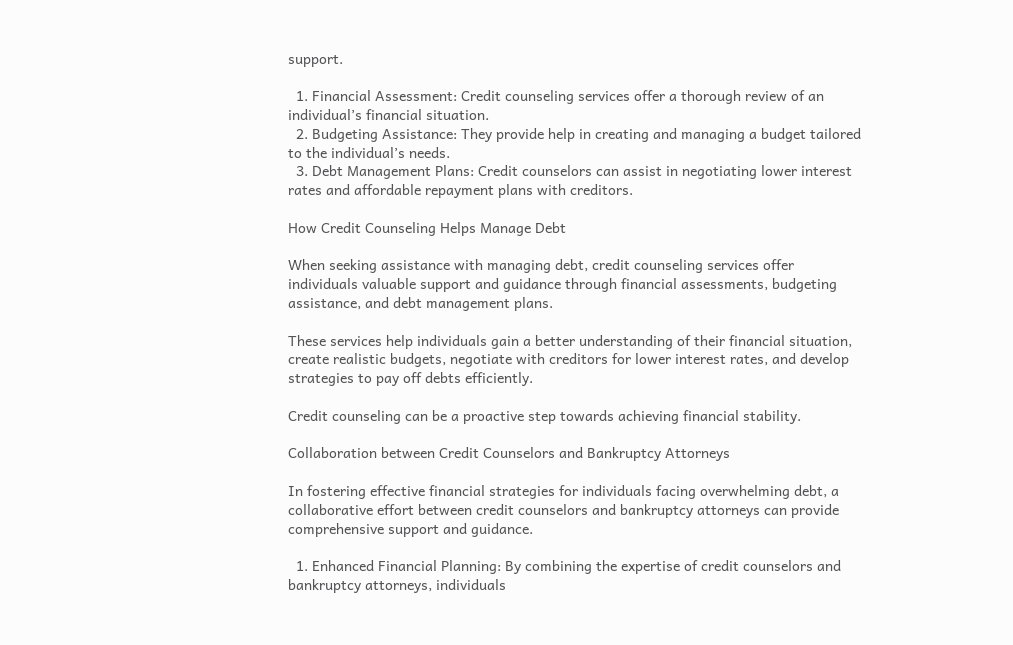support.

  1. Financial Assessment: Credit counseling services offer a thorough review of an individual’s financial situation.
  2. Budgeting Assistance: They provide help in creating and managing a budget tailored to the individual’s needs.
  3. Debt Management Plans: Credit counselors can assist in negotiating lower interest rates and affordable repayment plans with creditors.

How Credit Counseling Helps Manage Debt

When seeking assistance with managing debt, credit counseling services offer individuals valuable support and guidance through financial assessments, budgeting assistance, and debt management plans.

These services help individuals gain a better understanding of their financial situation, create realistic budgets, negotiate with creditors for lower interest rates, and develop strategies to pay off debts efficiently.

Credit counseling can be a proactive step towards achieving financial stability.

Collaboration between Credit Counselors and Bankruptcy Attorneys

In fostering effective financial strategies for individuals facing overwhelming debt, a collaborative effort between credit counselors and bankruptcy attorneys can provide comprehensive support and guidance.

  1. Enhanced Financial Planning: By combining the expertise of credit counselors and bankruptcy attorneys, individuals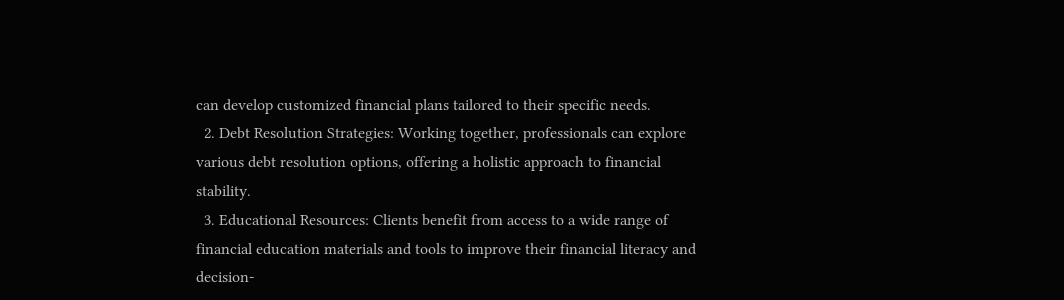can develop customized financial plans tailored to their specific needs.
  2. Debt Resolution Strategies: Working together, professionals can explore various debt resolution options, offering a holistic approach to financial stability.
  3. Educational Resources: Clients benefit from access to a wide range of financial education materials and tools to improve their financial literacy and decision-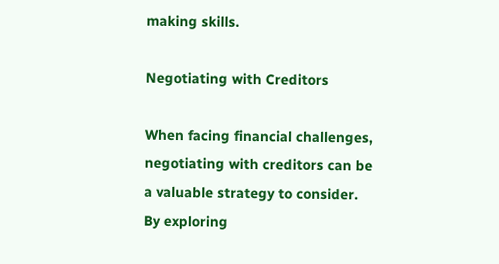making skills.

Negotiating with Creditors

When facing financial challenges, negotiating with creditors can be a valuable strategy to consider. By exploring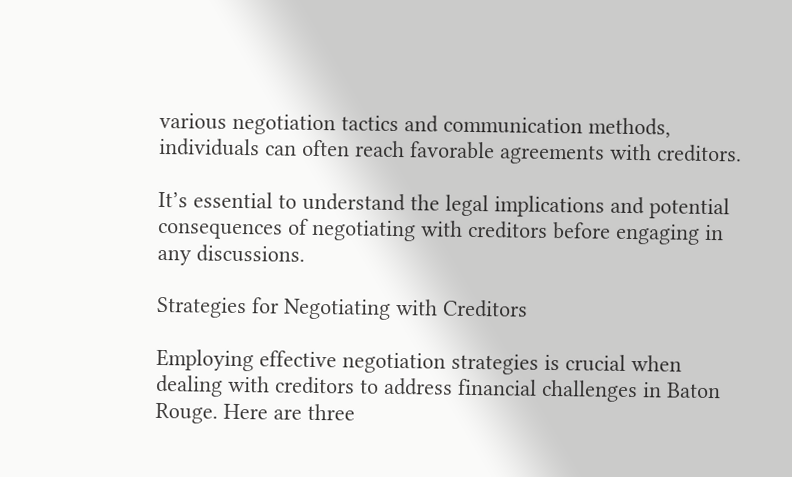various negotiation tactics and communication methods, individuals can often reach favorable agreements with creditors.

It’s essential to understand the legal implications and potential consequences of negotiating with creditors before engaging in any discussions.

Strategies for Negotiating with Creditors

Employing effective negotiation strategies is crucial when dealing with creditors to address financial challenges in Baton Rouge. Here are three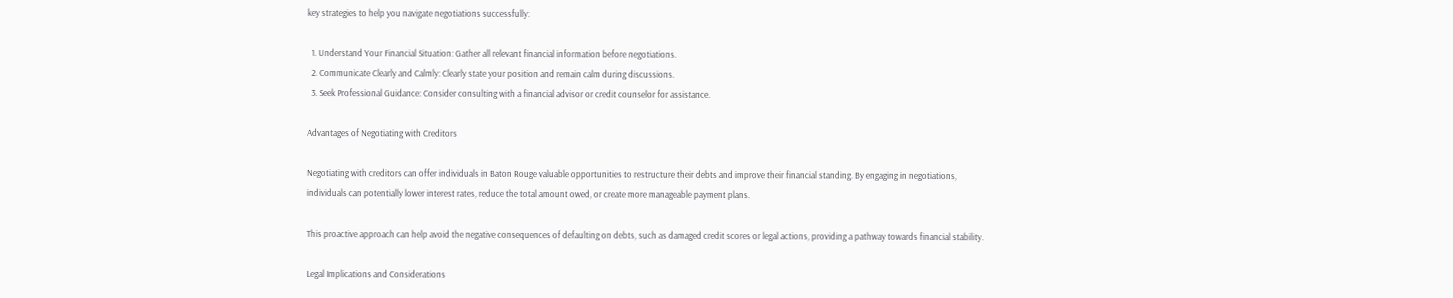key strategies to help you navigate negotiations successfully:

  1. Understand Your Financial Situation: Gather all relevant financial information before negotiations.
  2. Communicate Clearly and Calmly: Clearly state your position and remain calm during discussions.
  3. Seek Professional Guidance: Consider consulting with a financial advisor or credit counselor for assistance.

Advantages of Negotiating with Creditors

Negotiating with creditors can offer individuals in Baton Rouge valuable opportunities to restructure their debts and improve their financial standing. By engaging in negotiations, individuals can potentially lower interest rates, reduce the total amount owed, or create more manageable payment plans.

This proactive approach can help avoid the negative consequences of defaulting on debts, such as damaged credit scores or legal actions, providing a pathway towards financial stability.

Legal Implications and Considerations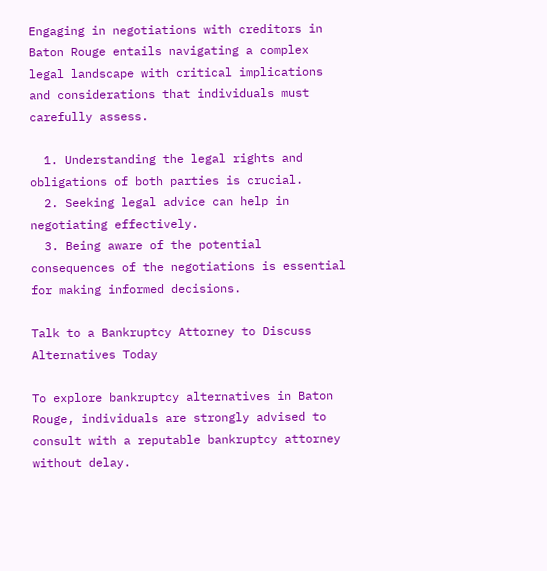Engaging in negotiations with creditors in Baton Rouge entails navigating a complex legal landscape with critical implications and considerations that individuals must carefully assess.

  1. Understanding the legal rights and obligations of both parties is crucial.
  2. Seeking legal advice can help in negotiating effectively.
  3. Being aware of the potential consequences of the negotiations is essential for making informed decisions.

Talk to a Bankruptcy Attorney to Discuss Alternatives Today

To explore bankruptcy alternatives in Baton Rouge, individuals are strongly advised to consult with a reputable bankruptcy attorney without delay.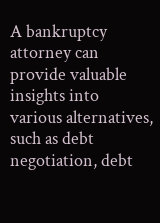A bankruptcy attorney can provide valuable insights into various alternatives, such as debt negotiation, debt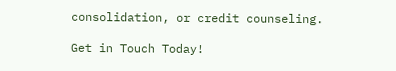consolidation, or credit counseling.

Get in Touch Today!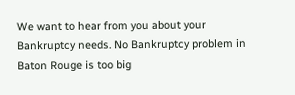We want to hear from you about your Bankruptcy needs. No Bankruptcy problem in Baton Rouge is too big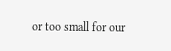or too small for our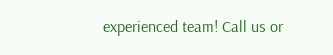experienced team! Call us or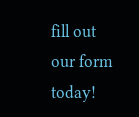fill out our form today!